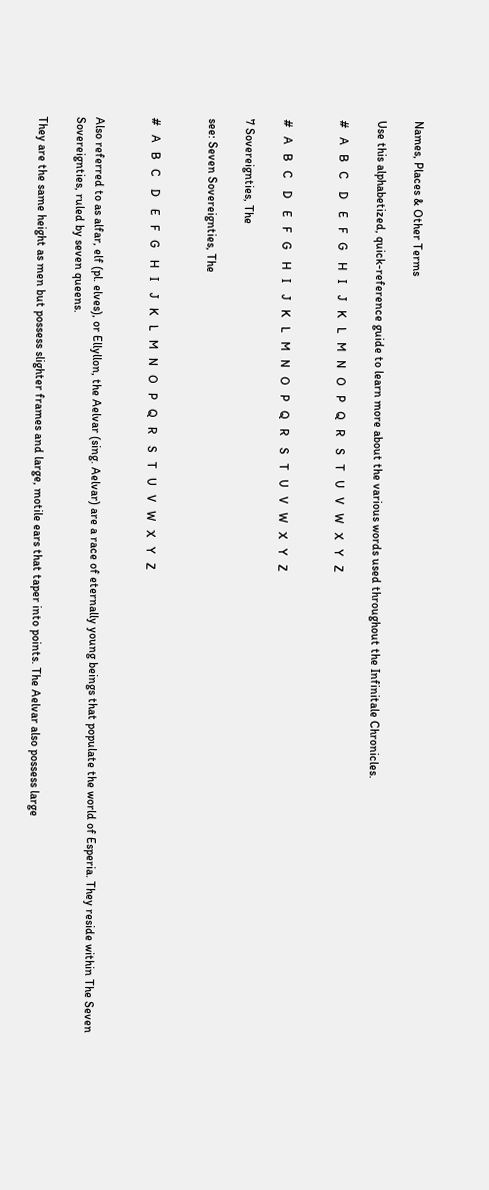Names, Places & Other Terms

Use this alphabetized, quick-reference guide to learn more about the various words used throughout the Infinitale Chronicles.

#   A   B   C    D    E   F   G    H   I    J   K   L   M   N   O   P   Q   R    S   T   U   V   W   X   Y   Z


#   A   B   C    D    E   F   G    H   I    J   K   L   M   N   O   P   Q   R    S   T   U   V   W   X   Y   Z

7 Sovereignties, The

see: Seven Sovereignties, The


#   A   B   C    D    E   F   G    H   I    J   K   L   M   N   O   P   Q   R    S   T   U   V   W   X   Y   Z


Also referred to as alfar, elf (pl. elves), or Ellyllon, the Aelvar (sing. Aelvar) are a race of eternally young beings that populate the world of Esperia. They reside within The Seven Sovereignties, ruled by seven queens.

They are the same height as men but possess slighter frames and large, motile ears that taper into points. The Aelvar also possess large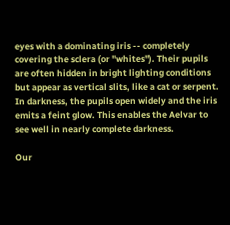eyes with a dominating iris -- completely covering the sclera (or "whites"). Their pupils are often hidden in bright lighting conditions but appear as vertical slits, like a cat or serpent. In darkness, the pupils open widely and the iris emits a feint glow. This enables the Aelvar to see well in nearly complete darkness.

Our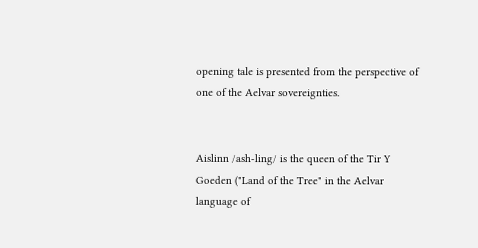opening tale is presented from the perspective of one of the Aelvar sovereignties.


Aislinn /ash-ling/ is the queen of the Tir Y Goeden ("Land of the Tree" in the Aelvar language of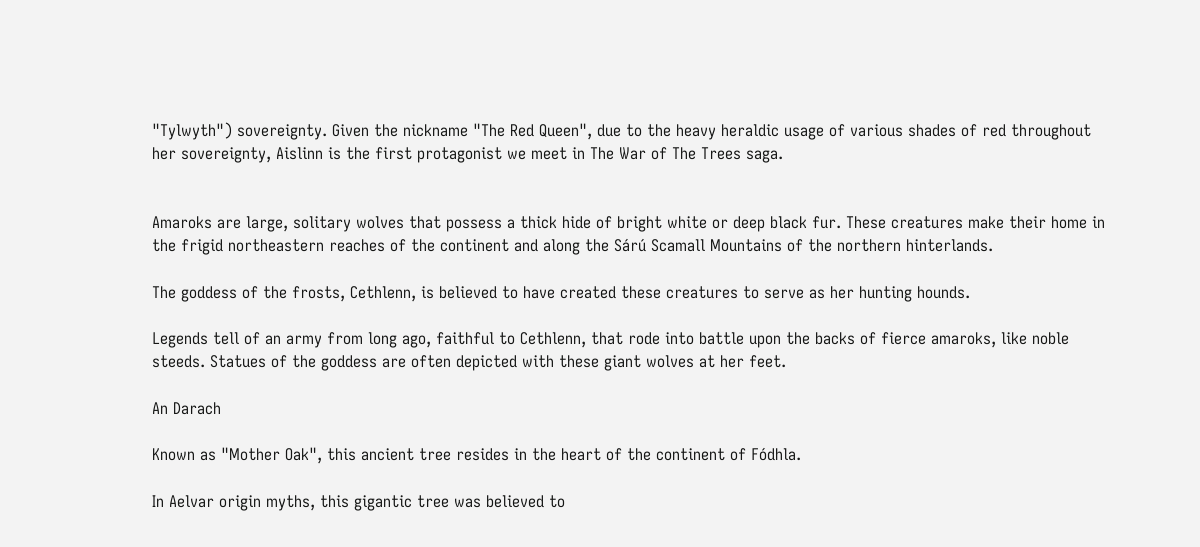"Tylwyth") sovereignty. Given the nickname "The Red Queen", due to the heavy heraldic usage of various shades of red throughout her sovereignty, Aislinn is the first protagonist we meet in The War of The Trees saga.


Amaroks are large, solitary wolves that possess a thick hide of bright white or deep black fur. These creatures make their home in the frigid northeastern reaches of the continent and along the Sárú Scamall Mountains of the northern hinterlands.

The goddess of the frosts, Cethlenn, is believed to have created these creatures to serve as her hunting hounds.

Legends tell of an army from long ago, faithful to Cethlenn, that rode into battle upon the backs of fierce amaroks, like noble steeds. Statues of the goddess are often depicted with these giant wolves at her feet.

An Darach

Known as "Mother Oak", this ancient tree resides in the heart of the continent of Fódhla.

In Aelvar origin myths, this gigantic tree was believed to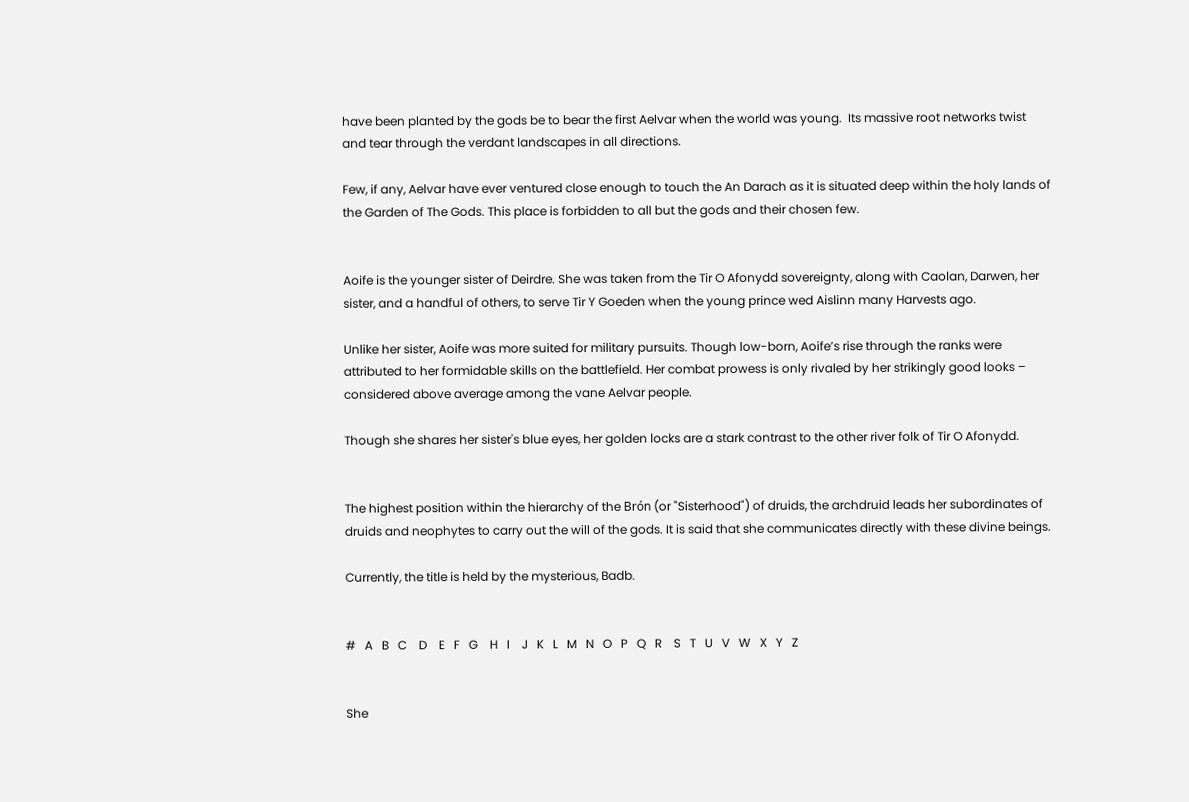have been planted by the gods be to bear the first Aelvar when the world was young.  Its massive root networks twist and tear through the verdant landscapes in all directions.

Few, if any, Aelvar have ever ventured close enough to touch the An Darach as it is situated deep within the holy lands of the Garden of The Gods. This place is forbidden to all but the gods and their chosen few.


Aoife is the younger sister of Deirdre. She was taken from the Tir O Afonydd sovereignty, along with Caolan, Darwen, her sister, and a handful of others, to serve Tir Y Goeden when the young prince wed Aislinn many Harvests ago.

Unlike her sister, Aoife was more suited for military pursuits. Though low-born, Aoife’s rise through the ranks were attributed to her formidable skills on the battlefield. Her combat prowess is only rivaled by her strikingly good looks – considered above average among the vane Aelvar people.

Though she shares her sister's blue eyes, her golden locks are a stark contrast to the other river folk of Tir O Afonydd.


The highest position within the hierarchy of the Brón (or "Sisterhood") of druids, the archdruid leads her subordinates of druids and neophytes to carry out the will of the gods. It is said that she communicates directly with these divine beings.

Currently, the title is held by the mysterious, Badb.


#   A   B   C    D    E   F   G    H   I    J   K   L   M   N   O   P   Q   R    S   T   U   V   W   X   Y   Z


She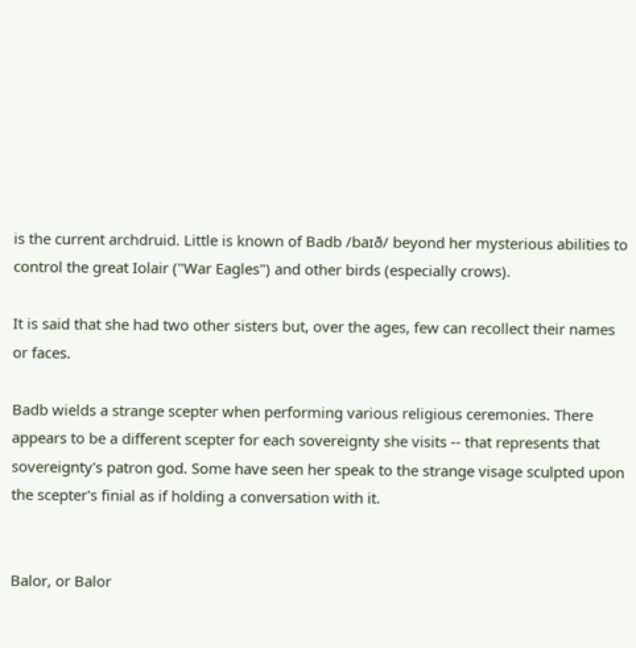is the current archdruid. Little is known of Badb /baɪð/ beyond her mysterious abilities to control the great Iolair ("War Eagles") and other birds (especially crows).

It is said that she had two other sisters but, over the ages, few can recollect their names or faces.

Badb wields a strange scepter when performing various religious ceremonies. There appears to be a different scepter for each sovereignty she visits -- that represents that sovereignty's patron god. Some have seen her speak to the strange visage sculpted upon the scepter's finial as if holding a conversation with it.


Balor, or Balor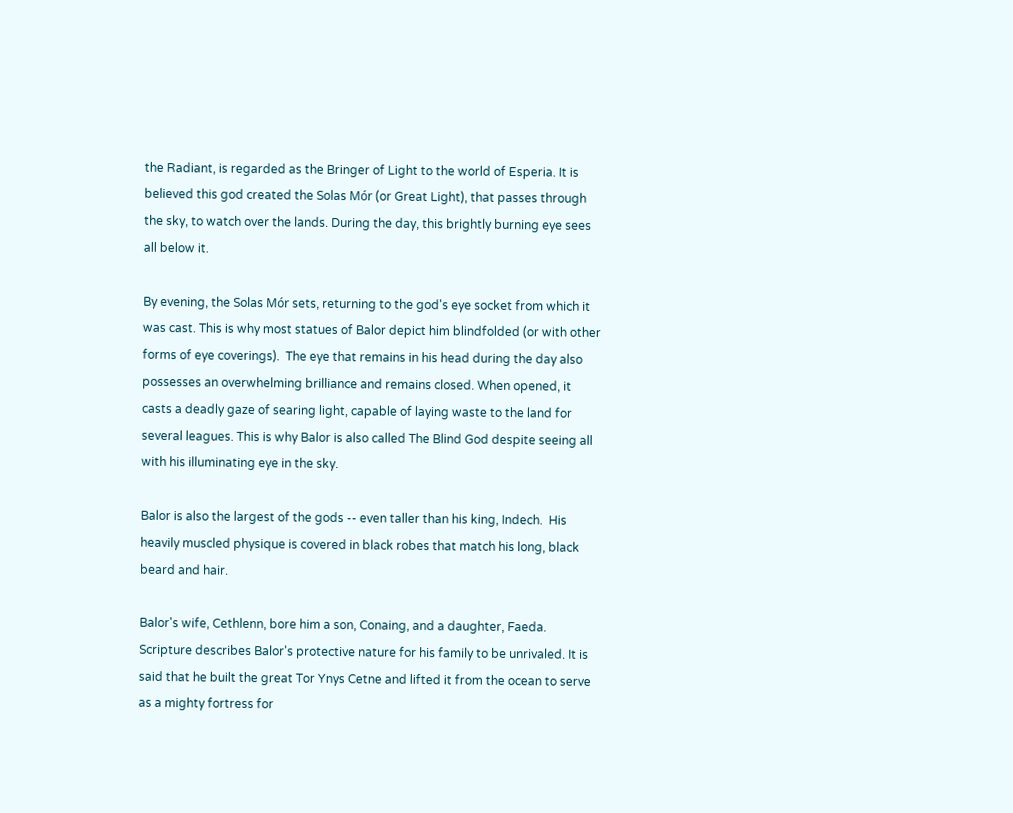the Radiant, is regarded as the Bringer of Light to the world of Esperia. It is believed this god created the Solas Mór (or Great Light), that passes through the sky, to watch over the lands. During the day, this brightly burning eye sees all below it.

By evening, the Solas Mór sets, returning to the god's eye socket from which it was cast. This is why most statues of Balor depict him blindfolded (or with other forms of eye coverings).  The eye that remains in his head during the day also possesses an overwhelming brilliance and remains closed. When opened, it casts a deadly gaze of searing light, capable of laying waste to the land for several leagues. This is why Balor is also called The Blind God despite seeing all with his illuminating eye in the sky.

Balor is also the largest of the gods -- even taller than his king, Indech.  His heavily muscled physique is covered in black robes that match his long, black beard and hair.

Balor's wife, Cethlenn, bore him a son, Conaing, and a daughter, Faeda.  Scripture describes Balor's protective nature for his family to be unrivaled. It is said that he built the great Tor Ynys Cetne and lifted it from the ocean to serve as a mighty fortress for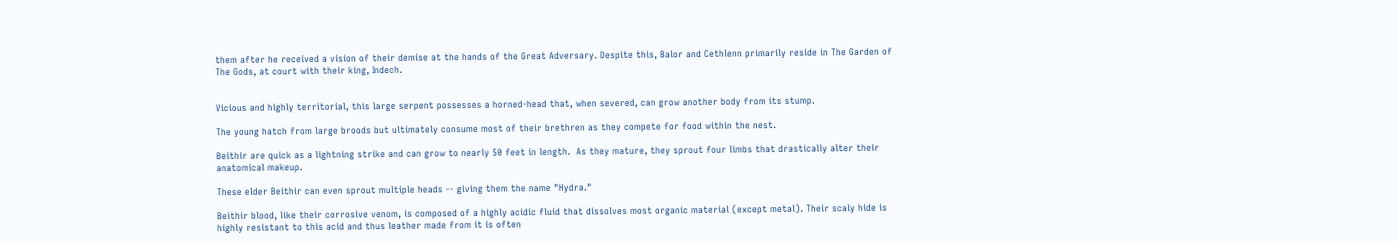them after he received a vision of their demise at the hands of the Great Adversary. Despite this, Balor and Cethlenn primarily reside in The Garden of The Gods, at court with their king, Indech.


Vicious and highly territorial, this large serpent possesses a horned-head that, when severed, can grow another body from its stump.

The young hatch from large broods but ultimately consume most of their brethren as they compete for food within the nest.

Beithir are quick as a lightning strike and can grow to nearly 50 feet in length.  As they mature, they sprout four limbs that drastically alter their anatomical makeup.

These elder Beithir can even sprout multiple heads -- giving them the name "Hydra."

Beithir blood, like their corrosive venom, is composed of a highly acidic fluid that dissolves most organic material (except metal). Their scaly hide is highly resistant to this acid and thus leather made from it is often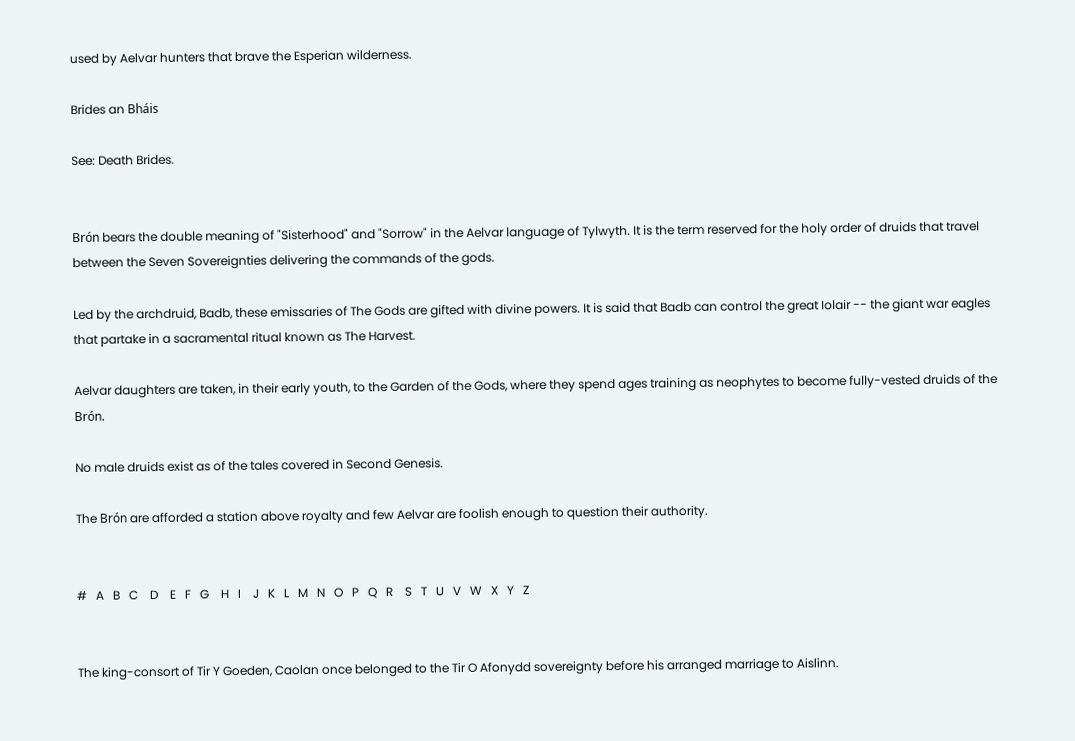used by Aelvar hunters that brave the Esperian wilderness.

Brides an Bháis

See: Death Brides.


Brón bears the double meaning of "Sisterhood" and "Sorrow" in the Aelvar language of Tylwyth. It is the term reserved for the holy order of druids that travel between the Seven Sovereignties delivering the commands of the gods.

Led by the archdruid, Badb, these emissaries of The Gods are gifted with divine powers. It is said that Badb can control the great Iolair -- the giant war eagles that partake in a sacramental ritual known as The Harvest.

Aelvar daughters are taken, in their early youth, to the Garden of the Gods, where they spend ages training as neophytes to become fully-vested druids of the Brón.

No male druids exist as of the tales covered in Second Genesis.

The Brón are afforded a station above royalty and few Aelvar are foolish enough to question their authority.


#   A   B   C    D    E   F   G    H   I    J   K   L   M   N   O   P   Q   R    S   T   U   V   W   X   Y   Z


The king-consort of Tir Y Goeden, Caolan once belonged to the Tir O Afonydd sovereignty before his arranged marriage to Aislinn.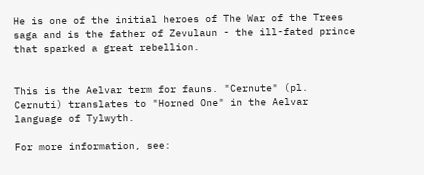He is one of the initial heroes of The War of the Trees saga and is the father of Zevulaun - the ill-fated prince that sparked a great rebellion.


This is the Aelvar term for fauns. "Cernute" (pl. Cernuti) translates to "Horned One" in the Aelvar language of Tylwyth.

For more information, see: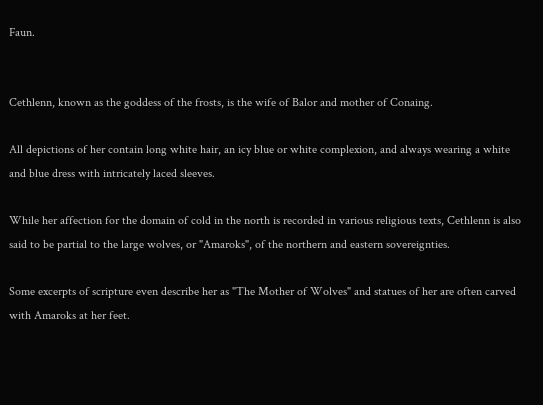Faun.


Cethlenn, known as the goddess of the frosts, is the wife of Balor and mother of Conaing.

All depictions of her contain long white hair, an icy blue or white complexion, and always wearing a white and blue dress with intricately laced sleeves.

While her affection for the domain of cold in the north is recorded in various religious texts, Cethlenn is also said to be partial to the large wolves, or "Amaroks", of the northern and eastern sovereignties.

Some excerpts of scripture even describe her as "The Mother of Wolves" and statues of her are often carved with Amaroks at her feet.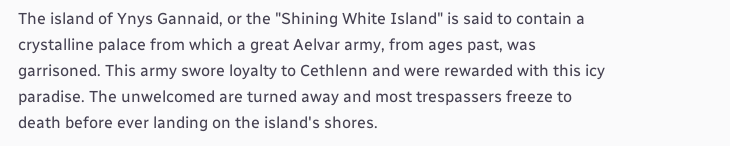The island of Ynys Gannaid, or the "Shining White Island" is said to contain a crystalline palace from which a great Aelvar army, from ages past, was garrisoned. This army swore loyalty to Cethlenn and were rewarded with this icy paradise. The unwelcomed are turned away and most trespassers freeze to death before ever landing on the island's shores.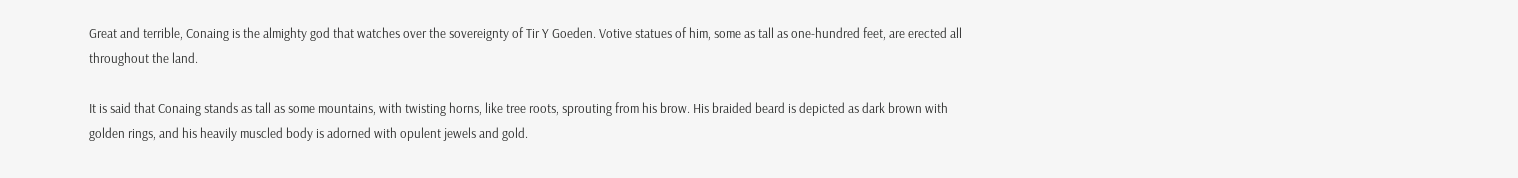Great and terrible, Conaing is the almighty god that watches over the sovereignty of Tir Y Goeden. Votive statues of him, some as tall as one-hundred feet, are erected all throughout the land.

It is said that Conaing stands as tall as some mountains, with twisting horns, like tree roots, sprouting from his brow. His braided beard is depicted as dark brown with golden rings, and his heavily muscled body is adorned with opulent jewels and gold.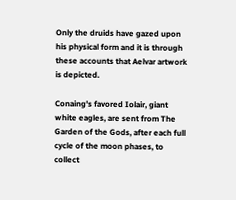Only the druids have gazed upon his physical form and it is through these accounts that Aelvar artwork is depicted.

Conaing's favored Iolair, giant white eagles, are sent from The Garden of the Gods, after each full cycle of the moon phases, to collect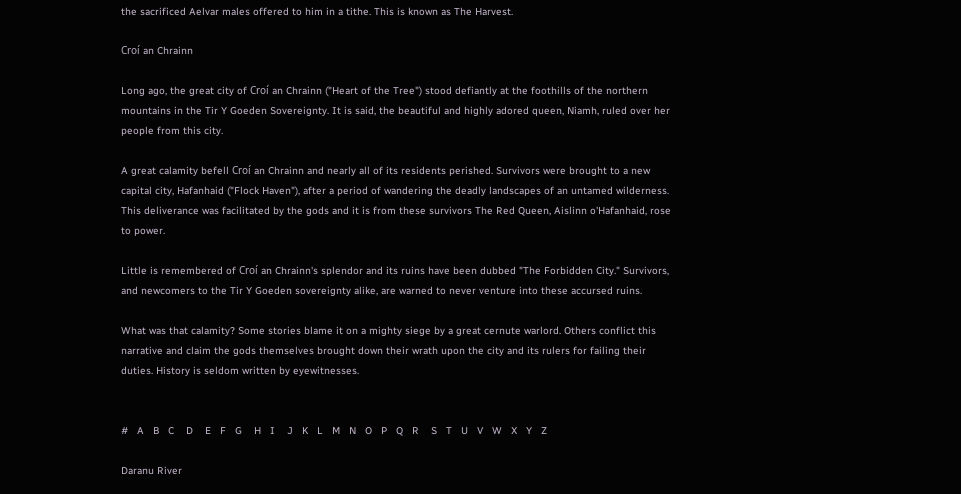the sacrificed Aelvar males offered to him in a tithe. This is known as The Harvest.

Croí an Chrainn

Long ago, the great city of Croí an Chrainn ("Heart of the Tree") stood defiantly at the foothills of the northern mountains in the Tir Y Goeden Sovereignty. It is said, the beautiful and highly adored queen, Niamh, ruled over her people from this city.

A great calamity befell Croí an Chrainn and nearly all of its residents perished. Survivors were brought to a new capital city, Hafanhaid ("Flock Haven"), after a period of wandering the deadly landscapes of an untamed wilderness. This deliverance was facilitated by the gods and it is from these survivors The Red Queen, Aislinn o'Hafanhaid, rose to power.

Little is remembered of Croí an Chrainn's splendor and its ruins have been dubbed "The Forbidden City." Survivors, and newcomers to the Tir Y Goeden sovereignty alike, are warned to never venture into these accursed ruins.

What was that calamity? Some stories blame it on a mighty siege by a great cernute warlord. Others conflict this narrative and claim the gods themselves brought down their wrath upon the city and its rulers for failing their duties. History is seldom written by eyewitnesses.


#   A   B   C    D    E   F   G    H   I    J   K   L   M   N   O   P   Q   R    S   T   U   V   W   X   Y   Z

Daranu River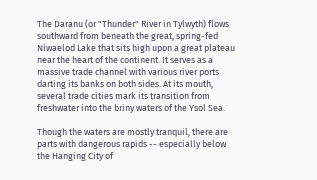The Daranu (or "Thunder" River in Tylwyth) flows southward from beneath the great, spring-fed Niwaelod Lake that sits high upon a great plateau near the heart of the continent. It serves as a massive trade channel with various river ports darting its banks on both sides. At its mouth, several trade cities mark its transition from freshwater into the briny waters of the Ysol Sea.

Though the waters are mostly tranquil, there are parts with dangerous rapids -- especially below the Hanging City of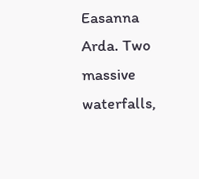Easanna Arda. Two massive waterfalls,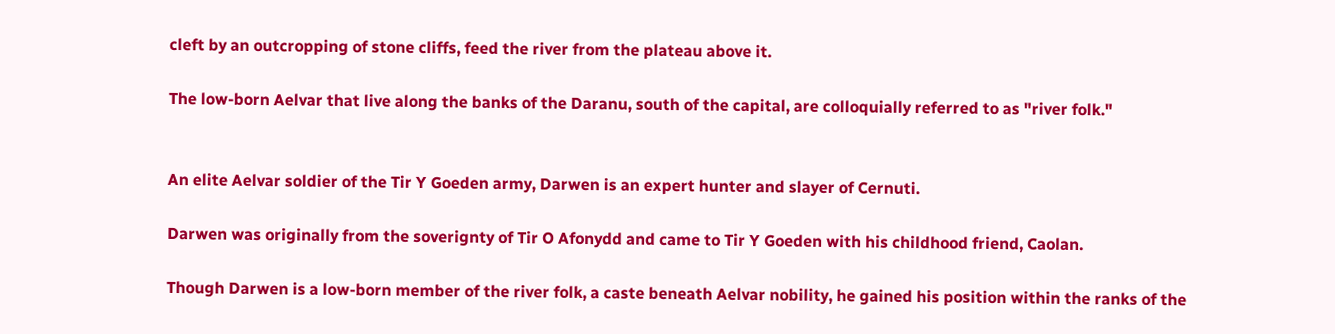cleft by an outcropping of stone cliffs, feed the river from the plateau above it.

The low-born Aelvar that live along the banks of the Daranu, south of the capital, are colloquially referred to as "river folk."


An elite Aelvar soldier of the Tir Y Goeden army, Darwen is an expert hunter and slayer of Cernuti.

Darwen was originally from the soverignty of Tir O Afonydd and came to Tir Y Goeden with his childhood friend, Caolan.

Though Darwen is a low-born member of the river folk, a caste beneath Aelvar nobility, he gained his position within the ranks of the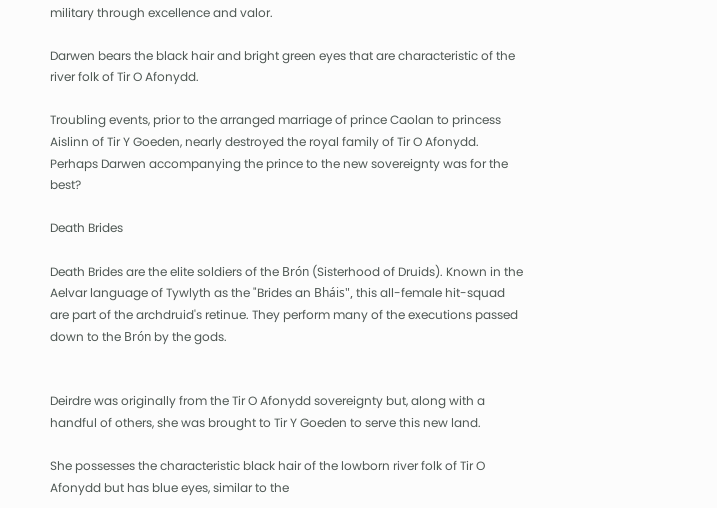military through excellence and valor.

Darwen bears the black hair and bright green eyes that are characteristic of the river folk of Tir O Afonydd.

Troubling events, prior to the arranged marriage of prince Caolan to princess Aislinn of Tir Y Goeden, nearly destroyed the royal family of Tir O Afonydd. Perhaps Darwen accompanying the prince to the new sovereignty was for the best?

Death Brides

Death Brides are the elite soldiers of the Brón (Sisterhood of Druids). Known in the Aelvar language of Tywlyth as the "Brides an Bháis", this all-female hit-squad are part of the archdruid's retinue. They perform many of the executions passed down to the Brón by the gods.


Deirdre was originally from the Tir O Afonydd sovereignty but, along with a handful of others, she was brought to Tir Y Goeden to serve this new land.

She possesses the characteristic black hair of the lowborn river folk of Tir O Afonydd but has blue eyes, similar to the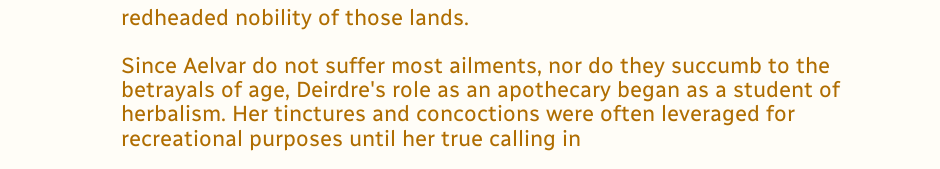redheaded nobility of those lands.

Since Aelvar do not suffer most ailments, nor do they succumb to the betrayals of age, Deirdre's role as an apothecary began as a student of herbalism. Her tinctures and concoctions were often leveraged for recreational purposes until her true calling in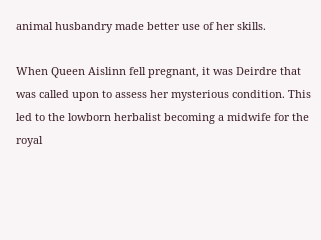animal husbandry made better use of her skills.

When Queen Aislinn fell pregnant, it was Deirdre that was called upon to assess her mysterious condition. This led to the lowborn herbalist becoming a midwife for the royal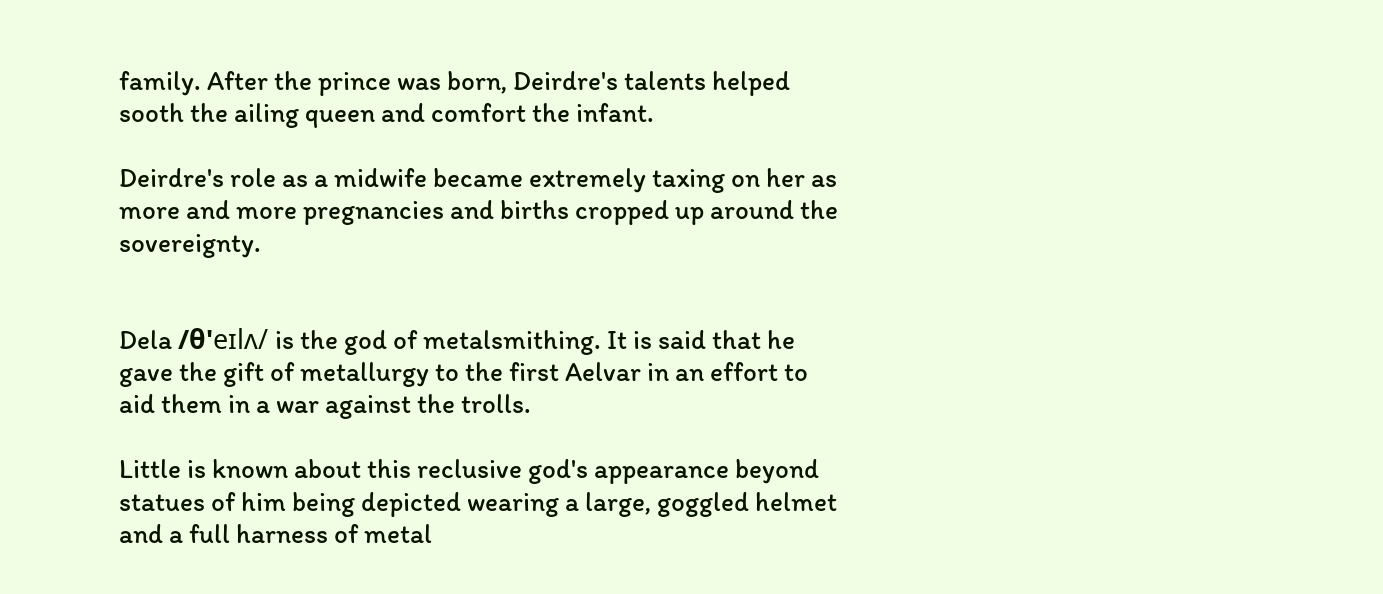family. After the prince was born, Deirdre's talents helped sooth the ailing queen and comfort the infant.

Deirdre's role as a midwife became extremely taxing on her as more and more pregnancies and births cropped up around the sovereignty.


Dela /θ'eɪlʌ/ is the god of metalsmithing. It is said that he gave the gift of metallurgy to the first Aelvar in an effort to aid them in a war against the trolls.

Little is known about this reclusive god's appearance beyond statues of him being depicted wearing a large, goggled helmet and a full harness of metal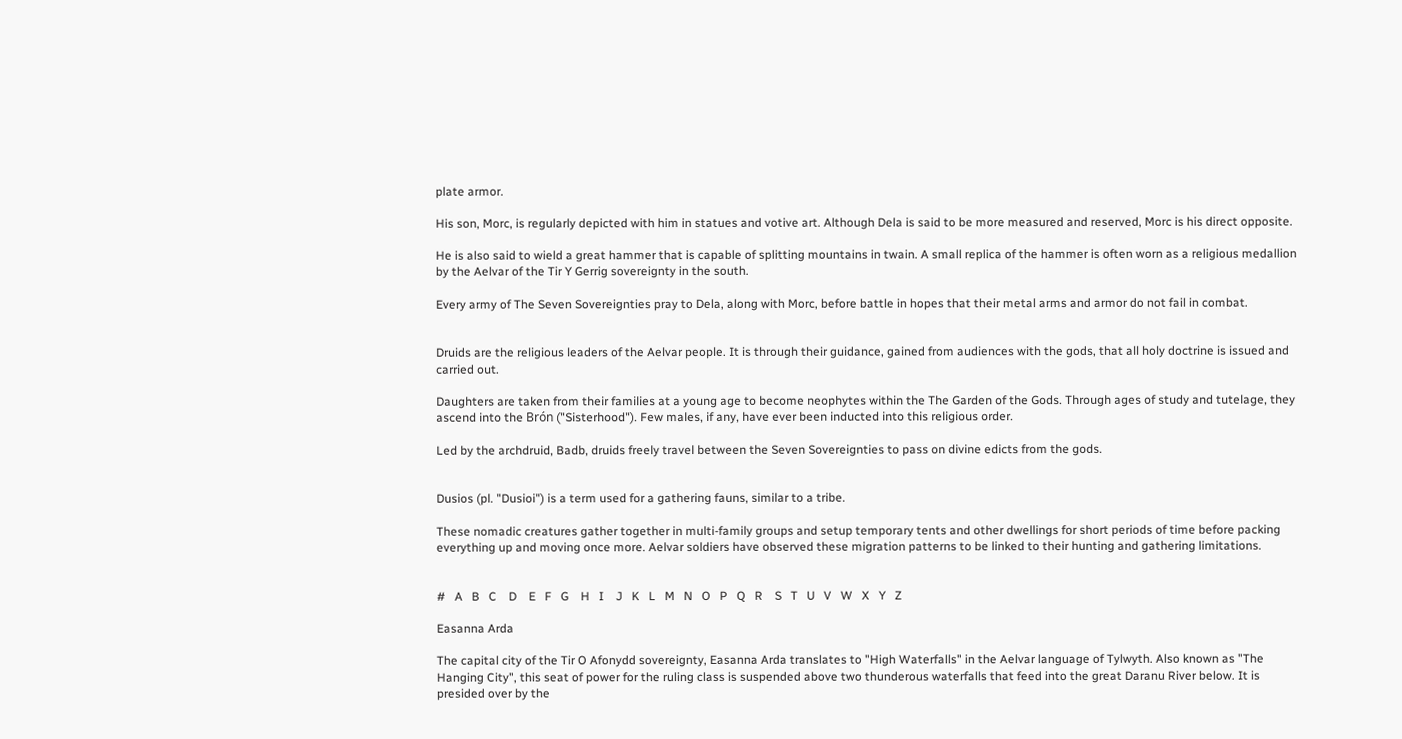plate armor.

His son, Morc, is regularly depicted with him in statues and votive art. Although Dela is said to be more measured and reserved, Morc is his direct opposite.

He is also said to wield a great hammer that is capable of splitting mountains in twain. A small replica of the hammer is often worn as a religious medallion by the Aelvar of the Tir Y Gerrig sovereignty in the south.

Every army of The Seven Sovereignties pray to Dela, along with Morc, before battle in hopes that their metal arms and armor do not fail in combat.


Druids are the religious leaders of the Aelvar people. It is through their guidance, gained from audiences with the gods, that all holy doctrine is issued and carried out.

Daughters are taken from their families at a young age to become neophytes within the The Garden of the Gods. Through ages of study and tutelage, they ascend into the Brón ("Sisterhood"). Few males, if any, have ever been inducted into this religious order.

Led by the archdruid, Badb, druids freely travel between the Seven Sovereignties to pass on divine edicts from the gods.


Dusios (pl. "Dusioi") is a term used for a gathering fauns, similar to a tribe.

These nomadic creatures gather together in multi-family groups and setup temporary tents and other dwellings for short periods of time before packing everything up and moving once more. Aelvar soldiers have observed these migration patterns to be linked to their hunting and gathering limitations.


#   A   B   C    D    E   F   G    H   I    J   K   L   M   N   O   P   Q   R    S   T   U   V   W   X   Y   Z

Easanna Arda

The capital city of the Tir O Afonydd sovereignty, Easanna Arda translates to "High Waterfalls" in the Aelvar language of Tylwyth. Also known as "The Hanging City", this seat of power for the ruling class is suspended above two thunderous waterfalls that feed into the great Daranu River below. It is presided over by the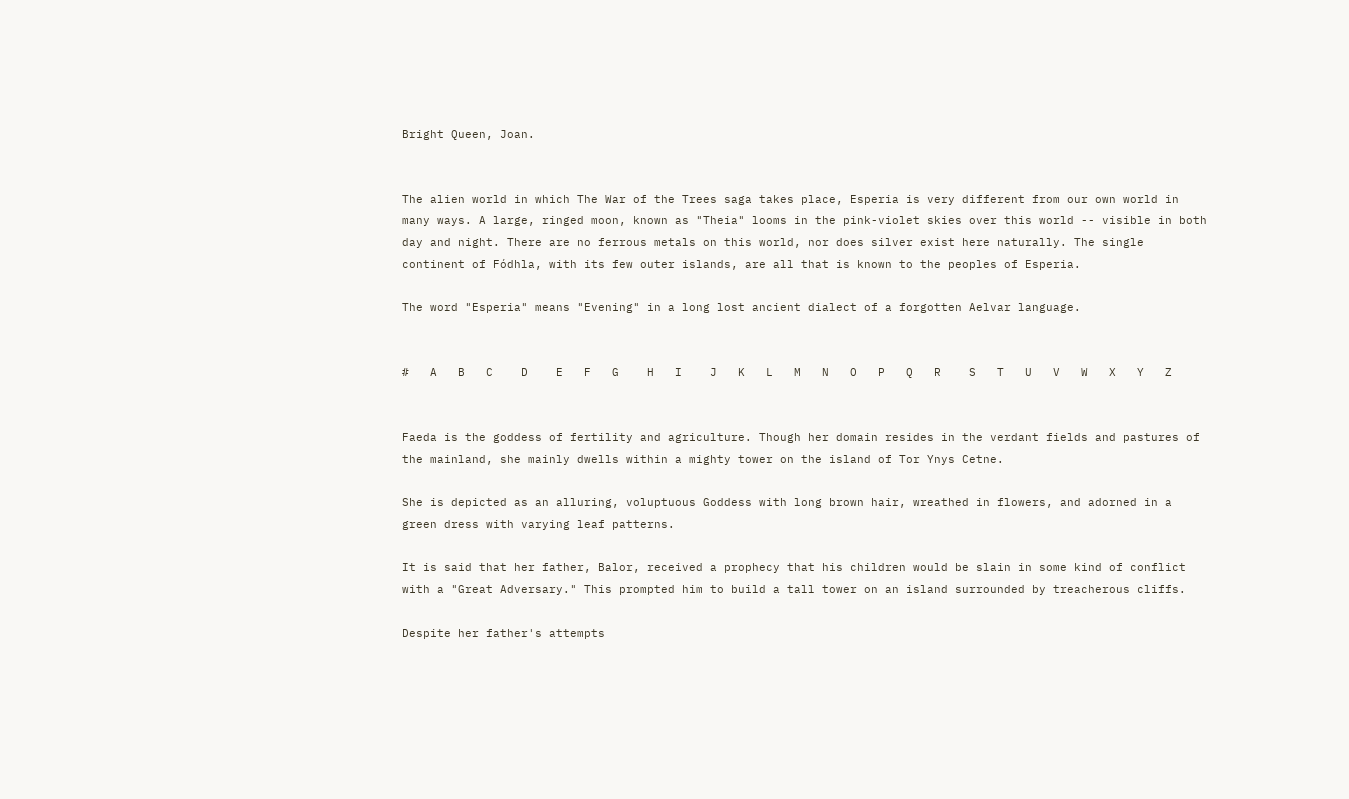Bright Queen, Joan.


The alien world in which The War of the Trees saga takes place, Esperia is very different from our own world in many ways. A large, ringed moon, known as "Theia" looms in the pink-violet skies over this world -- visible in both day and night. There are no ferrous metals on this world, nor does silver exist here naturally. The single continent of Fódhla, with its few outer islands, are all that is known to the peoples of Esperia.

The word "Esperia" means "Evening" in a long lost ancient dialect of a forgotten Aelvar language.


#   A   B   C    D    E   F   G    H   I    J   K   L   M   N   O   P   Q   R    S   T   U   V   W   X   Y   Z


Faeda is the goddess of fertility and agriculture. Though her domain resides in the verdant fields and pastures of the mainland, she mainly dwells within a mighty tower on the island of Tor Ynys Cetne.

She is depicted as an alluring, voluptuous Goddess with long brown hair, wreathed in flowers, and adorned in a green dress with varying leaf patterns.

It is said that her father, Balor, received a prophecy that his children would be slain in some kind of conflict with a "Great Adversary." This prompted him to build a tall tower on an island surrounded by treacherous cliffs.

Despite her father's attempts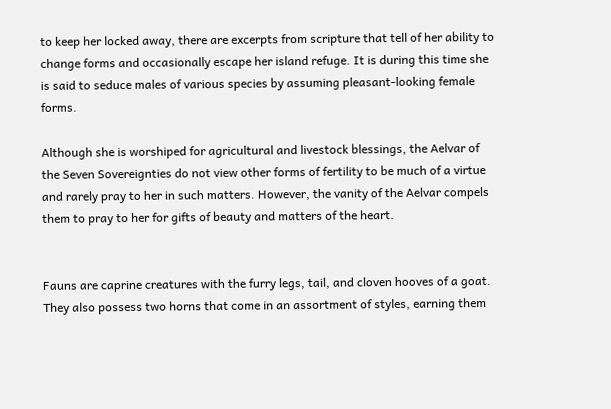to keep her locked away, there are excerpts from scripture that tell of her ability to change forms and occasionally escape her island refuge. It is during this time she is said to seduce males of various species by assuming pleasant-looking female forms.

Although she is worshiped for agricultural and livestock blessings, the Aelvar of the Seven Sovereignties do not view other forms of fertility to be much of a virtue and rarely pray to her in such matters. However, the vanity of the Aelvar compels them to pray to her for gifts of beauty and matters of the heart.


Fauns are caprine creatures with the furry legs, tail, and cloven hooves of a goat. They also possess two horns that come in an assortment of styles, earning them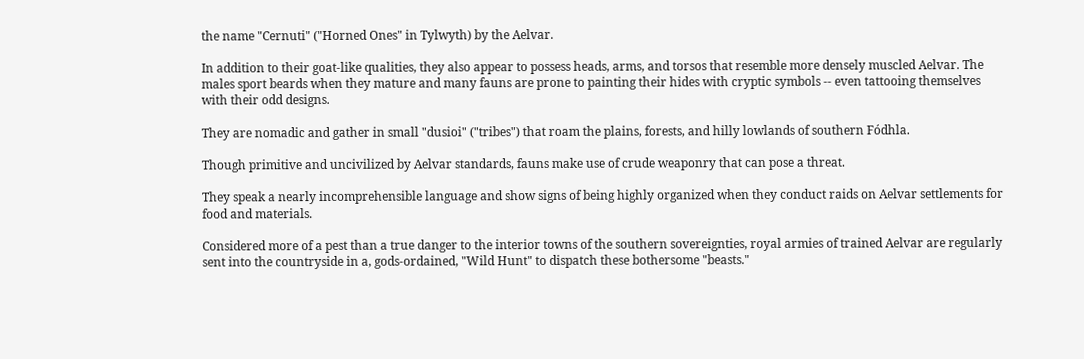the name "Cernuti" ("Horned Ones" in Tylwyth) by the Aelvar.

In addition to their goat-like qualities, they also appear to possess heads, arms, and torsos that resemble more densely muscled Aelvar. The males sport beards when they mature and many fauns are prone to painting their hides with cryptic symbols -- even tattooing themselves with their odd designs.

They are nomadic and gather in small "dusioi" ("tribes") that roam the plains, forests, and hilly lowlands of southern Fódhla.

Though primitive and uncivilized by Aelvar standards, fauns make use of crude weaponry that can pose a threat.

They speak a nearly incomprehensible language and show signs of being highly organized when they conduct raids on Aelvar settlements for food and materials.

Considered more of a pest than a true danger to the interior towns of the southern sovereignties, royal armies of trained Aelvar are regularly sent into the countryside in a, gods-ordained, "Wild Hunt" to dispatch these bothersome "beasts."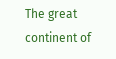The great continent of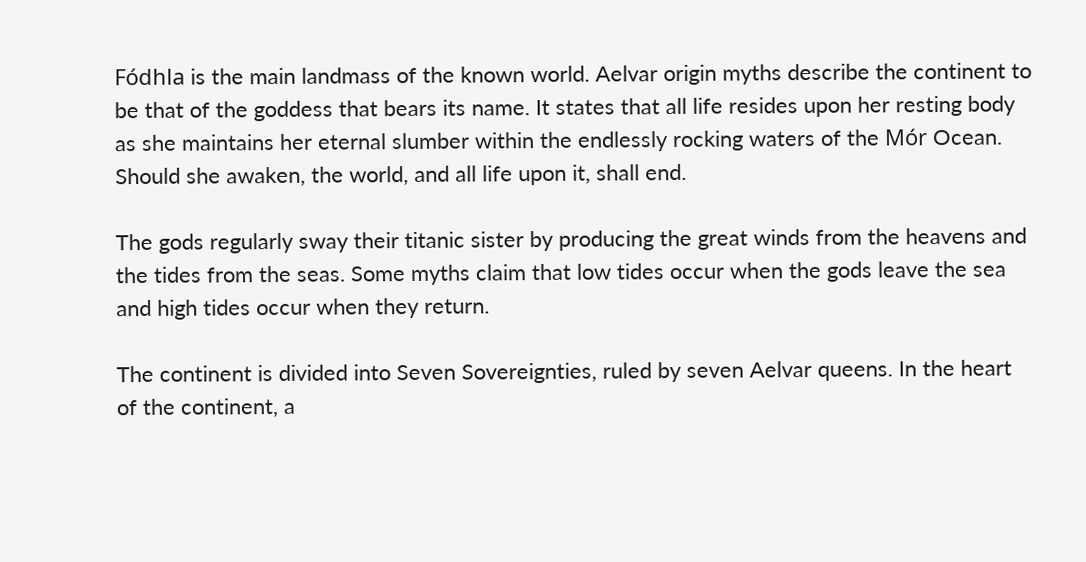Fódhla is the main landmass of the known world. Aelvar origin myths describe the continent to be that of the goddess that bears its name. It states that all life resides upon her resting body as she maintains her eternal slumber within the endlessly rocking waters of the Mór Ocean. Should she awaken, the world, and all life upon it, shall end.

The gods regularly sway their titanic sister by producing the great winds from the heavens and the tides from the seas. Some myths claim that low tides occur when the gods leave the sea and high tides occur when they return.

The continent is divided into Seven Sovereignties, ruled by seven Aelvar queens. In the heart of the continent, a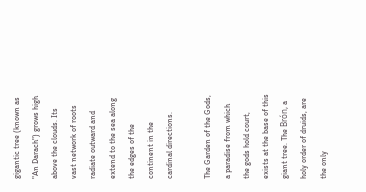gigantic tree (known as "An Darach") grows high above the clouds. Its vast network of roots radiate outward and extend to the sea along the edges of the continent in the cardinal directions.

The Garden of the Gods, a paradise from which the gods hold court, exists at the base of this giant tree. The Brón, a holy order of druids, are the only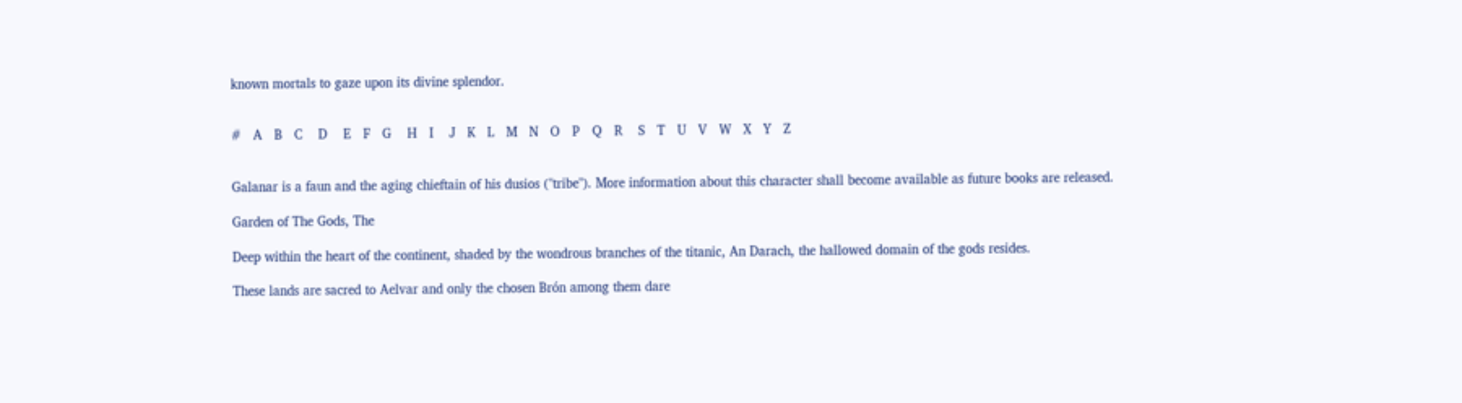known mortals to gaze upon its divine splendor.


#   A   B   C    D    E   F   G    H   I    J   K   L   M   N   O   P   Q   R    S   T   U   V   W   X   Y   Z


Galanar is a faun and the aging chieftain of his dusios ("tribe"). More information about this character shall become available as future books are released.

Garden of The Gods, The

Deep within the heart of the continent, shaded by the wondrous branches of the titanic, An Darach, the hallowed domain of the gods resides.

These lands are sacred to Aelvar and only the chosen Brón among them dare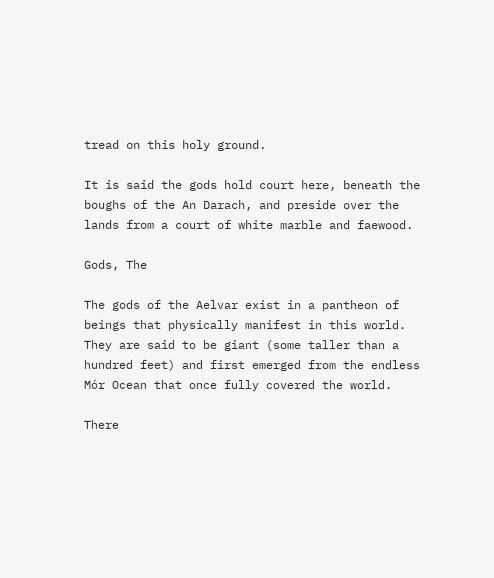tread on this holy ground.

It is said the gods hold court here, beneath the boughs of the An Darach, and preside over the lands from a court of white marble and faewood.

Gods, The

The gods of the Aelvar exist in a pantheon of beings that physically manifest in this world. They are said to be giant (some taller than a hundred feet) and first emerged from the endless Mór Ocean that once fully covered the world.

There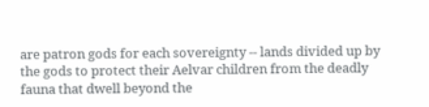are patron gods for each sovereignty -- lands divided up by the gods to protect their Aelvar children from the deadly fauna that dwell beyond the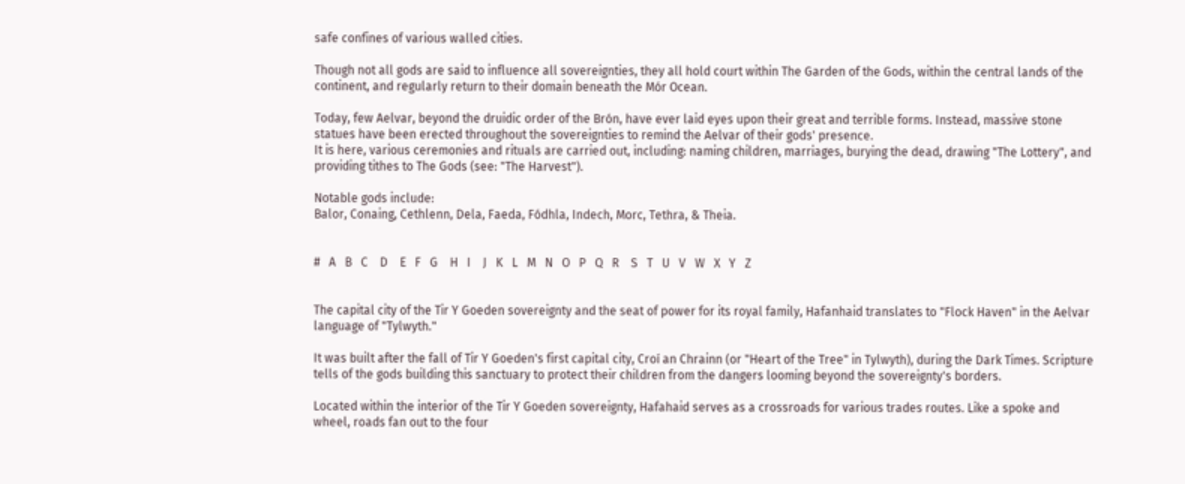safe confines of various walled cities.

Though not all gods are said to influence all sovereignties, they all hold court within The Garden of the Gods, within the central lands of the continent, and regularly return to their domain beneath the Mór Ocean.

Today, few Aelvar, beyond the druidic order of the Brón, have ever laid eyes upon their great and terrible forms. Instead, massive stone statues have been erected throughout the sovereignties to remind the Aelvar of their gods' presence.
It is here, various ceremonies and rituals are carried out, including: naming children, marriages, burying the dead, drawing "The Lottery", and providing tithes to The Gods (see: "The Harvest").

Notable gods include:
Balor, Conaing, Cethlenn, Dela, Faeda, Fódhla, Indech, Morc, Tethra, & Theia.


#   A   B   C    D    E   F   G    H   I    J   K   L   M   N   O   P   Q   R    S   T   U   V   W   X   Y   Z


The capital city of the Tir Y Goeden sovereignty and the seat of power for its royal family, Hafanhaid translates to "Flock Haven" in the Aelvar language of "Tylwyth."

It was built after the fall of Tir Y Goeden's first capital city, Croí an Chrainn (or "Heart of the Tree" in Tylwyth), during the Dark Times. Scripture tells of the gods building this sanctuary to protect their children from the dangers looming beyond the sovereignty's borders.

Located within the interior of the Tir Y Goeden sovereignty, Hafahaid serves as a crossroads for various trades routes. Like a spoke and wheel, roads fan out to the four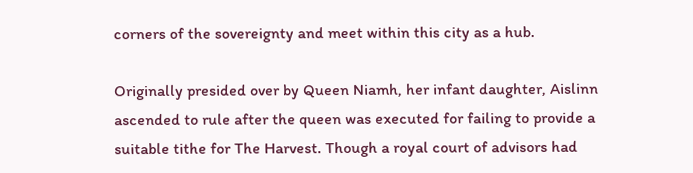corners of the sovereignty and meet within this city as a hub.

Originally presided over by Queen Niamh, her infant daughter, Aislinn ascended to rule after the queen was executed for failing to provide a suitable tithe for The Harvest. Though a royal court of advisors had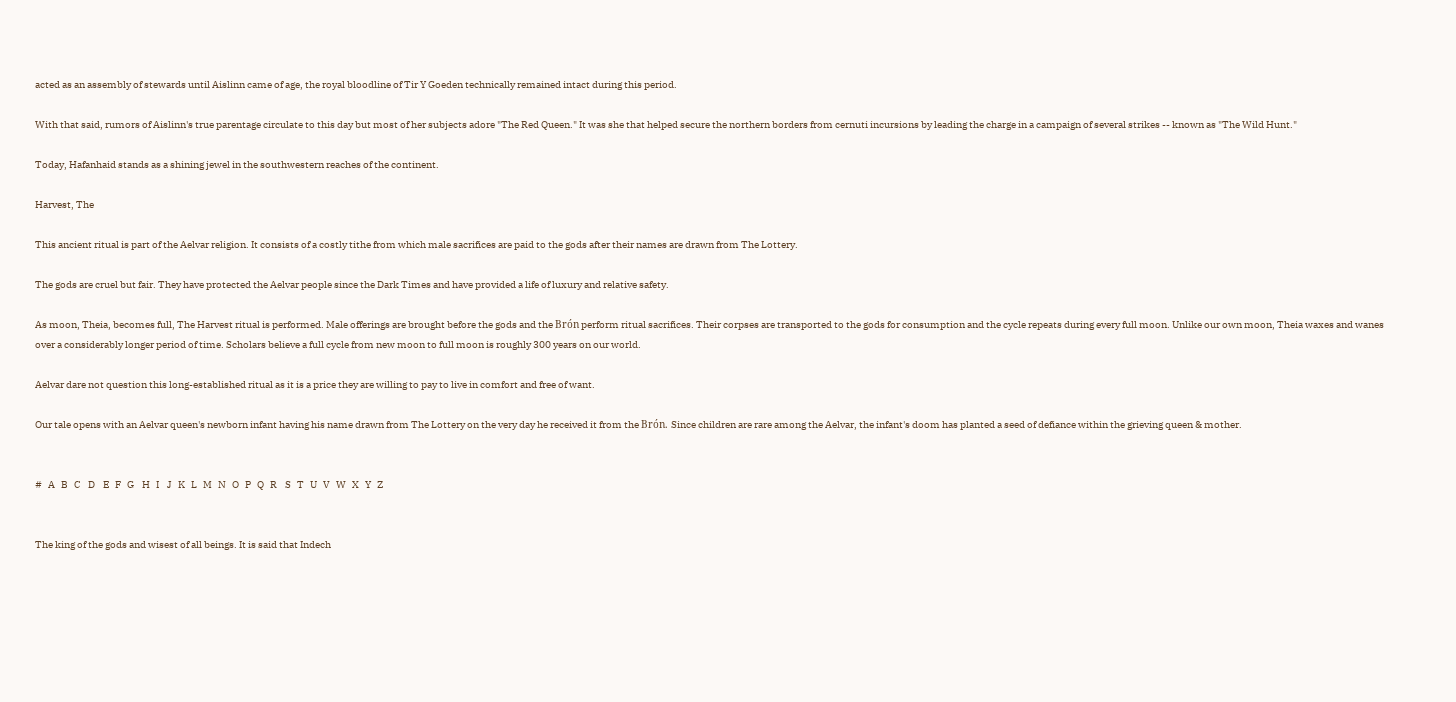acted as an assembly of stewards until Aislinn came of age, the royal bloodline of Tir Y Goeden technically remained intact during this period.

With that said, rumors of Aislinn's true parentage circulate to this day but most of her subjects adore "The Red Queen." It was she that helped secure the northern borders from cernuti incursions by leading the charge in a campaign of several strikes -- known as "The Wild Hunt."

Today, Hafanhaid stands as a shining jewel in the southwestern reaches of the continent.

Harvest, The

This ancient ritual is part of the Aelvar religion. It consists of a costly tithe from which male sacrifices are paid to the gods after their names are drawn from The Lottery.

The gods are cruel but fair. They have protected the Aelvar people since the Dark Times and have provided a life of luxury and relative safety.

As moon, Theia, becomes full, The Harvest ritual is performed. Male offerings are brought before the gods and the Brón perform ritual sacrifices. Their corpses are transported to the gods for consumption and the cycle repeats during every full moon. Unlike our own moon, Theia waxes and wanes over a considerably longer period of time. Scholars believe a full cycle from new moon to full moon is roughly 300 years on our world.

Aelvar dare not question this long-established ritual as it is a price they are willing to pay to live in comfort and free of want.

Our tale opens with an Aelvar queen's newborn infant having his name drawn from The Lottery on the very day he received it from the Brón. Since children are rare among the Aelvar, the infant's doom has planted a seed of defiance within the grieving queen & mother.


#   A   B   C    D    E   F   G    H   I    J   K   L   M   N   O   P   Q   R    S   T   U   V   W   X   Y   Z


The king of the gods and wisest of all beings. It is said that Indech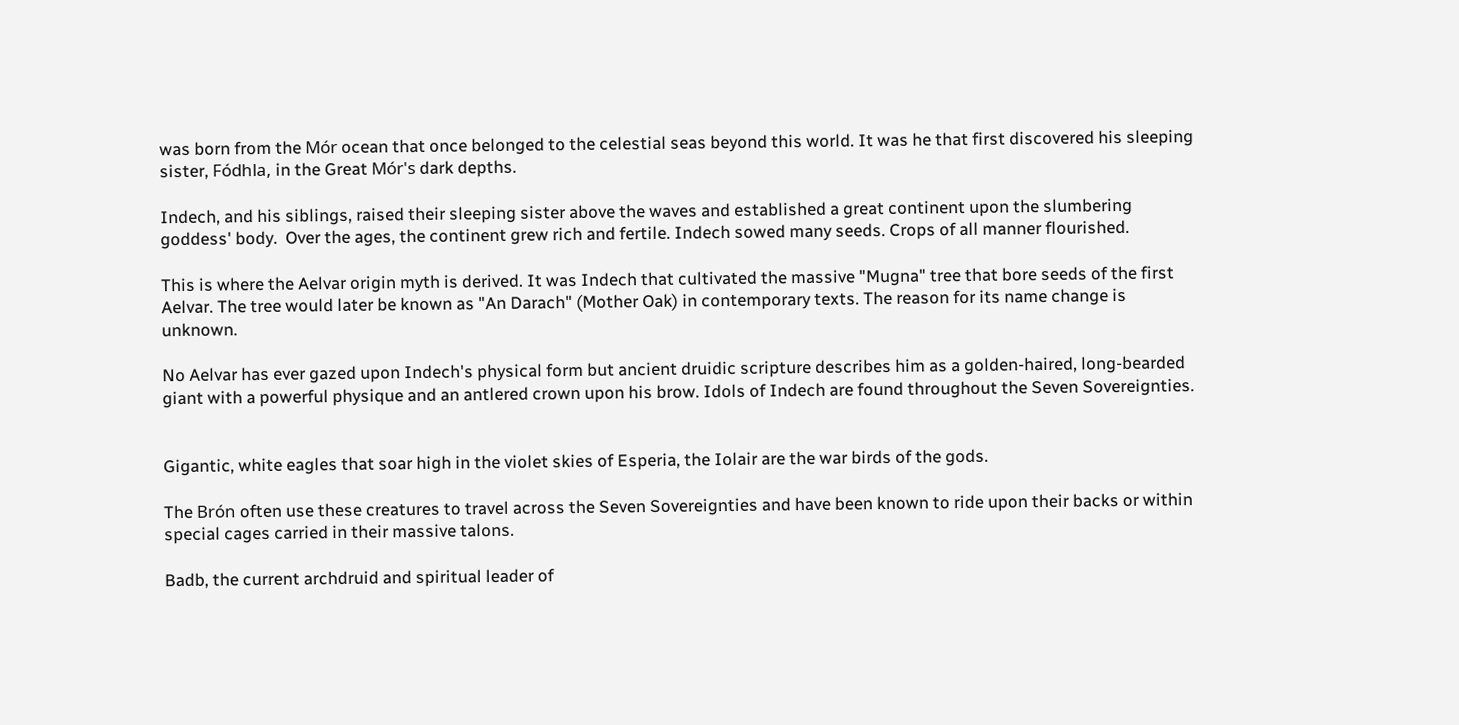was born from the Mór ocean that once belonged to the celestial seas beyond this world. It was he that first discovered his sleeping sister, Fódhla, in the Great Mór's dark depths.

Indech, and his siblings, raised their sleeping sister above the waves and established a great continent upon the slumbering goddess' body.  Over the ages, the continent grew rich and fertile. Indech sowed many seeds. Crops of all manner flourished.

This is where the Aelvar origin myth is derived. It was Indech that cultivated the massive "Mugna" tree that bore seeds of the first Aelvar. The tree would later be known as "An Darach" (Mother Oak) in contemporary texts. The reason for its name change is unknown.

No Aelvar has ever gazed upon Indech's physical form but ancient druidic scripture describes him as a golden-haired, long-bearded giant with a powerful physique and an antlered crown upon his brow. Idols of Indech are found throughout the Seven Sovereignties.


Gigantic, white eagles that soar high in the violet skies of Esperia, the Iolair are the war birds of the gods.

The Brón often use these creatures to travel across the Seven Sovereignties and have been known to ride upon their backs or within special cages carried in their massive talons.

Badb, the current archdruid and spiritual leader of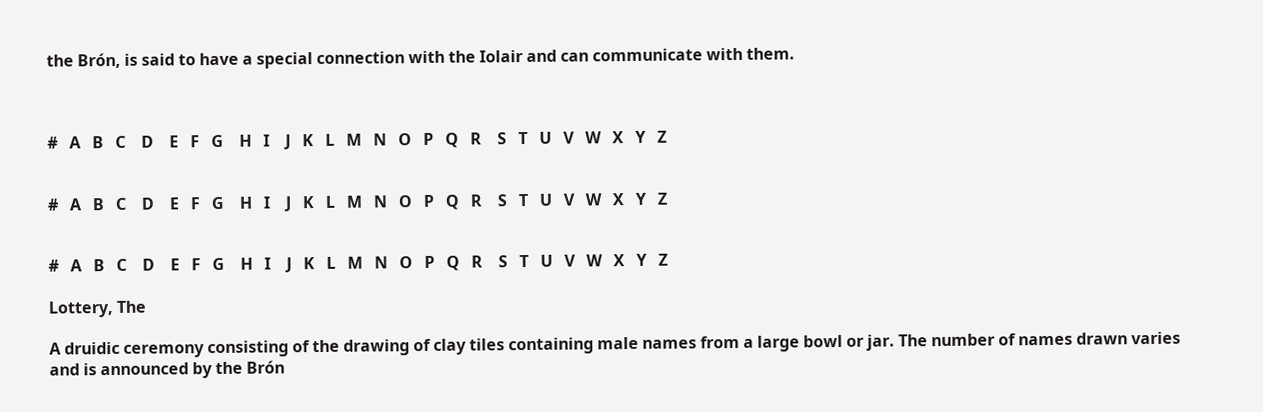the Brón, is said to have a special connection with the Iolair and can communicate with them.



#   A   B   C    D    E   F   G    H   I    J   K   L   M   N   O   P   Q   R    S   T   U   V   W   X   Y   Z


#   A   B   C    D    E   F   G    H   I    J   K   L   M   N   O   P   Q   R    S   T   U   V   W   X   Y   Z


#   A   B   C    D    E   F   G    H   I    J   K   L   M   N   O   P   Q   R    S   T   U   V   W   X   Y   Z

Lottery, The

A druidic ceremony consisting of the drawing of clay tiles containing male names from a large bowl or jar. The number of names drawn varies and is announced by the Brón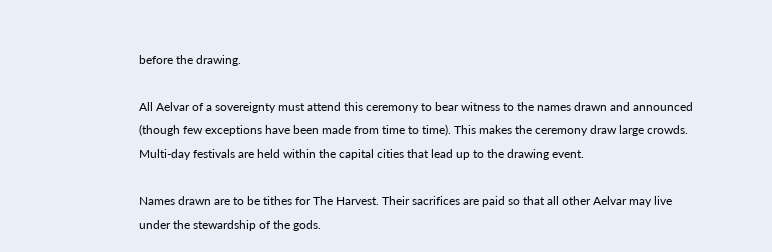before the drawing.

All Aelvar of a sovereignty must attend this ceremony to bear witness to the names drawn and announced (though few exceptions have been made from time to time). This makes the ceremony draw large crowds. Multi-day festivals are held within the capital cities that lead up to the drawing event.

Names drawn are to be tithes for The Harvest. Their sacrifices are paid so that all other Aelvar may live under the stewardship of the gods.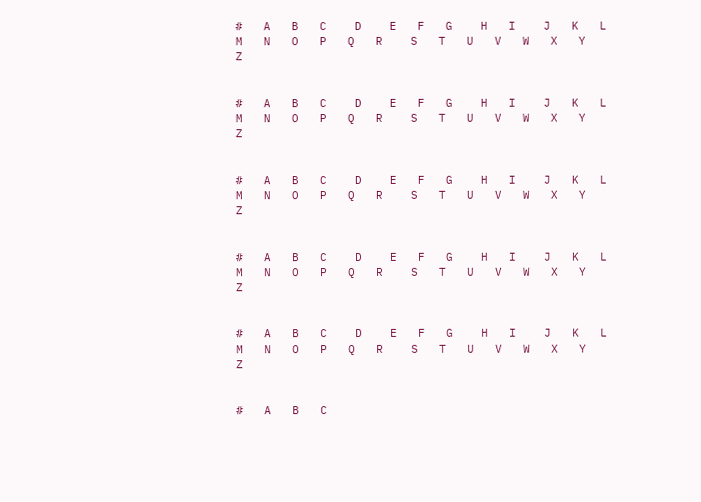#   A   B   C    D    E   F   G    H   I    J   K   L   M   N   O   P   Q   R    S   T   U   V   W   X   Y   Z


#   A   B   C    D    E   F   G    H   I    J   K   L   M   N   O   P   Q   R    S   T   U   V   W   X   Y   Z


#   A   B   C    D    E   F   G    H   I    J   K   L   M   N   O   P   Q   R    S   T   U   V   W   X   Y   Z


#   A   B   C    D    E   F   G    H   I    J   K   L   M   N   O   P   Q   R    S   T   U   V   W   X   Y   Z


#   A   B   C    D    E   F   G    H   I    J   K   L   M   N   O   P   Q   R    S   T   U   V   W   X   Y   Z


#   A   B   C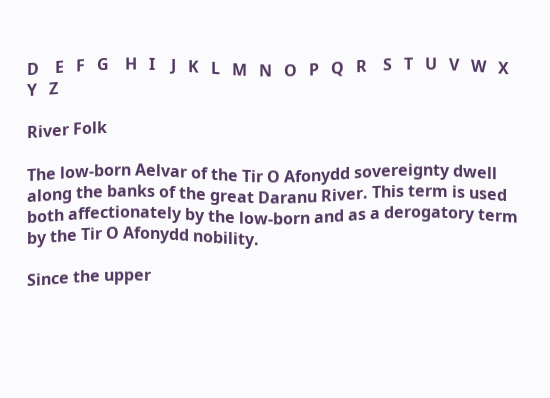D    E   F   G    H   I    J   K   L   M   N   O   P   Q   R    S   T   U   V   W   X   Y   Z

River Folk

The low-born Aelvar of the Tir O Afonydd sovereignty dwell along the banks of the great Daranu River. This term is used both affectionately by the low-born and as a derogatory term by the Tir O Afonydd nobility.

Since the upper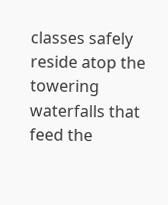classes safely reside atop the towering waterfalls that feed the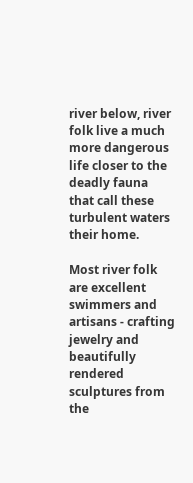river below, river folk live a much more dangerous life closer to the deadly fauna that call these turbulent waters their home.

Most river folk are excellent swimmers and artisans - crafting jewelry and beautifully rendered sculptures from the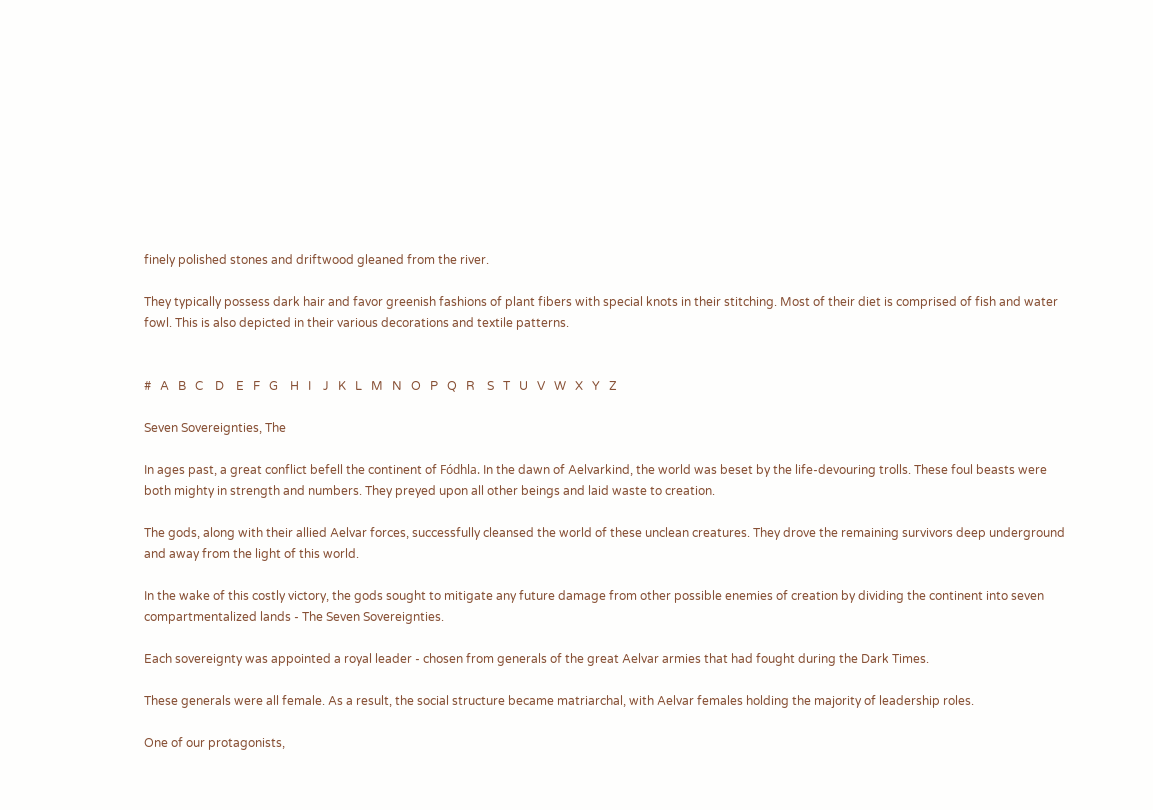finely polished stones and driftwood gleaned from the river.

They typically possess dark hair and favor greenish fashions of plant fibers with special knots in their stitching. Most of their diet is comprised of fish and water fowl. This is also depicted in their various decorations and textile patterns.


#   A   B   C    D    E   F   G    H   I    J   K   L   M   N   O   P   Q   R    S   T   U   V   W   X   Y   Z

Seven Sovereignties, The

In ages past, a great conflict befell the continent of Fódhla. In the dawn of Aelvarkind, the world was beset by the life-devouring trolls. These foul beasts were both mighty in strength and numbers. They preyed upon all other beings and laid waste to creation.

The gods, along with their allied Aelvar forces, successfully cleansed the world of these unclean creatures. They drove the remaining survivors deep underground and away from the light of this world.

In the wake of this costly victory, the gods sought to mitigate any future damage from other possible enemies of creation by dividing the continent into seven compartmentalized lands - The Seven Sovereignties.

Each sovereignty was appointed a royal leader - chosen from generals of the great Aelvar armies that had fought during the Dark Times.

These generals were all female. As a result, the social structure became matriarchal, with Aelvar females holding the majority of leadership roles.

One of our protagonists,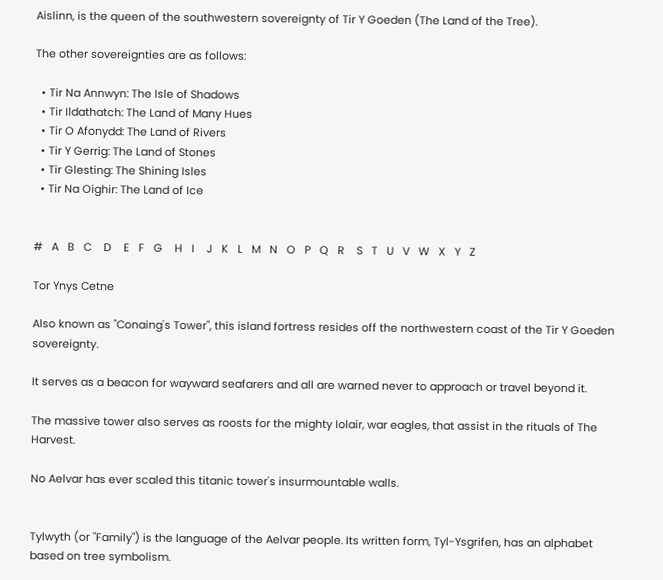Aislinn, is the queen of the southwestern sovereignty of Tir Y Goeden (The Land of the Tree).

The other sovereignties are as follows:

  • Tir Na Annwyn: The Isle of Shadows
  • Tir Ildathatch: The Land of Many Hues
  • Tir O Afonydd: The Land of Rivers
  • Tir Y Gerrig: The Land of Stones
  • Tir Glesting: The Shining Isles
  • Tir Na Oighir: The Land of Ice


#   A   B   C    D    E   F   G    H   I    J   K   L   M   N   O   P   Q   R    S   T   U   V   W   X   Y   Z

Tor Ynys Cetne

Also known as "Conaing's Tower", this island fortress resides off the northwestern coast of the Tir Y Goeden sovereignty.

It serves as a beacon for wayward seafarers and all are warned never to approach or travel beyond it.

The massive tower also serves as roosts for the mighty Iolair, war eagles, that assist in the rituals of The Harvest.

No Aelvar has ever scaled this titanic tower's insurmountable walls.


Tylwyth (or "Family") is the language of the Aelvar people. Its written form, Tyl-Ysgrifen, has an alphabet based on tree symbolism.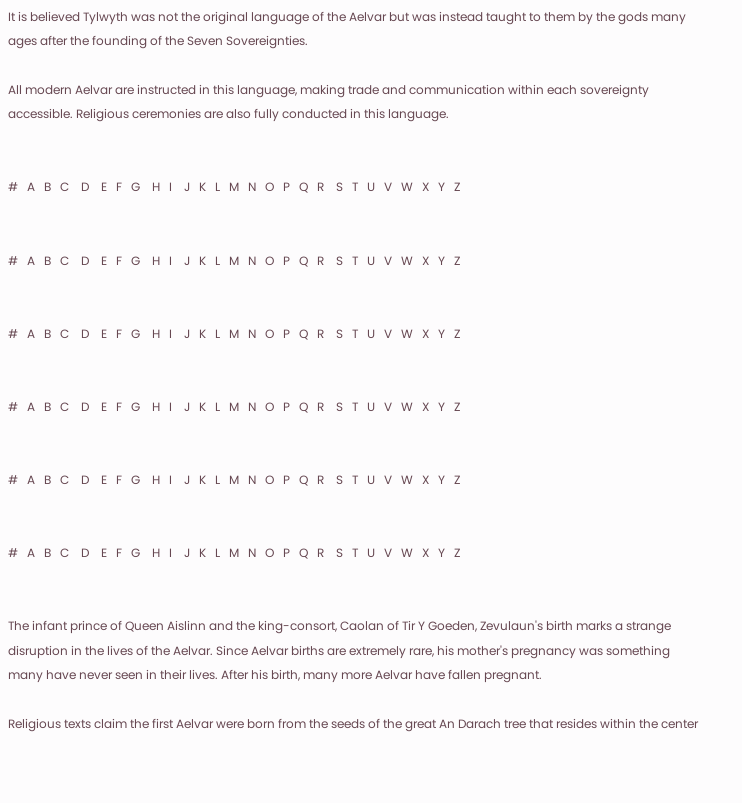It is believed Tylwyth was not the original language of the Aelvar but was instead taught to them by the gods many ages after the founding of the Seven Sovereignties.

All modern Aelvar are instructed in this language, making trade and communication within each sovereignty accessible. Religious ceremonies are also fully conducted in this language.


#   A   B   C    D    E   F   G    H   I    J   K   L   M   N   O   P   Q   R    S   T   U   V   W   X   Y   Z


#   A   B   C    D    E   F   G    H   I    J   K   L   M   N   O   P   Q   R    S   T   U   V   W   X   Y   Z


#   A   B   C    D    E   F   G    H   I    J   K   L   M   N   O   P   Q   R    S   T   U   V   W   X   Y   Z


#   A   B   C    D    E   F   G    H   I    J   K   L   M   N   O   P   Q   R    S   T   U   V   W   X   Y   Z


#   A   B   C    D    E   F   G    H   I    J   K   L   M   N   O   P   Q   R    S   T   U   V   W   X   Y   Z


#   A   B   C    D    E   F   G    H   I    J   K   L   M   N   O   P   Q   R    S   T   U   V   W   X   Y   Z


The infant prince of Queen Aislinn and the king-consort, Caolan of Tir Y Goeden, Zevulaun's birth marks a strange disruption in the lives of the Aelvar. Since Aelvar births are extremely rare, his mother's pregnancy was something many have never seen in their lives. After his birth, many more Aelvar have fallen pregnant.

Religious texts claim the first Aelvar were born from the seeds of the great An Darach tree that resides within the center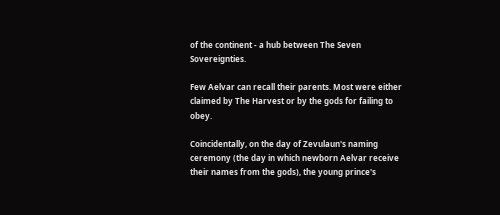of the continent - a hub between The Seven Sovereignties.

Few Aelvar can recall their parents. Most were either claimed by The Harvest or by the gods for failing to obey.

Coincidentally, on the day of Zevulaun's naming ceremony (the day in which newborn Aelvar receive their names from the gods), the young prince's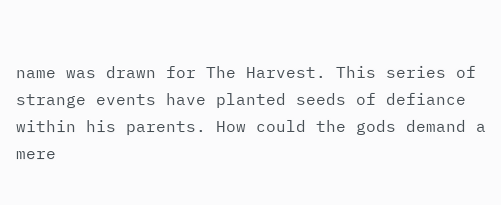name was drawn for The Harvest. This series of strange events have planted seeds of defiance within his parents. How could the gods demand a mere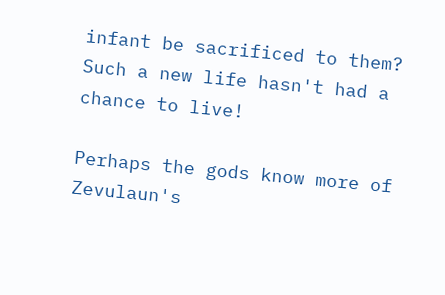infant be sacrificed to them? Such a new life hasn't had a chance to live!

Perhaps the gods know more of Zevulaun's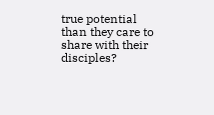true potential than they care to share with their disciples?